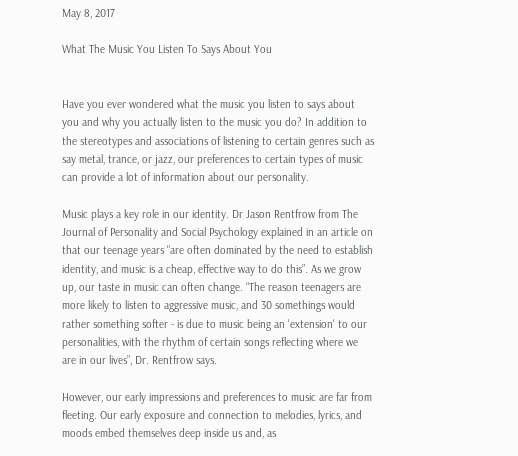May 8, 2017

What The Music You Listen To Says About You


Have you ever wondered what the music you listen to says about you and why you actually listen to the music you do? In addition to the stereotypes and associations of listening to certain genres such as say metal, trance, or jazz, our preferences to certain types of music can provide a lot of information about our personality.

Music plays a key role in our identity. Dr Jason Rentfrow from The Journal of Personality and Social Psychology explained in an article on that our teenage years "are often dominated by the need to establish identity, and music is a cheap, effective way to do this”. As we grow up, our taste in music can often change. “The reason teenagers are more likely to listen to aggressive music, and 30 somethings would rather something softer - is due to music being an 'extension' to our personalities, with the rhythm of certain songs reflecting where we are in our lives”, Dr. Rentfrow says.

However, our early impressions and preferences to music are far from fleeting. Our early exposure and connection to melodies, lyrics, and moods embed themselves deep inside us and, as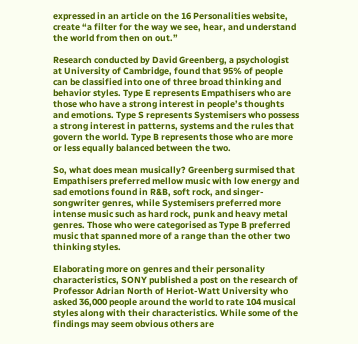expressed in an article on the 16 Personalities website, create “a filter for the way we see, hear, and understand the world from then on out.”

Research conducted by David Greenberg, a psychologist at University of Cambridge, found that 95% of people can be classified into one of three broad thinking and behavior styles. Type E represents Empathisers who are those who have a strong interest in people’s thoughts and emotions. Type S represents Systemisers who possess a strong interest in patterns, systems and the rules that govern the world. Type B represents those who are more or less equally balanced between the two.

So, what does mean musically? Greenberg surmised that Empathisers preferred mellow music with low energy and sad emotions found in R&B, soft rock, and singer-songwriter genres, while Systemisers preferred more intense music such as hard rock, punk and heavy metal genres. Those who were categorised as Type B preferred music that spanned more of a range than the other two thinking styles.

Elaborating more on genres and their personality characteristics, SONY published a post on the research of Professor Adrian North of Heriot-Watt University who asked 36,000 people around the world to rate 104 musical styles along with their characteristics. While some of the findings may seem obvious others are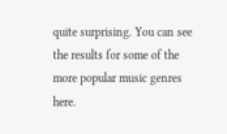quite surprising. You can see the results for some of the more popular music genres here.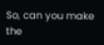So, can you make the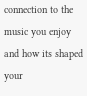connection to the music you enjoy and how its shaped your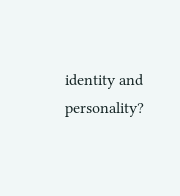identity and personality?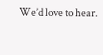We’d love to hear.